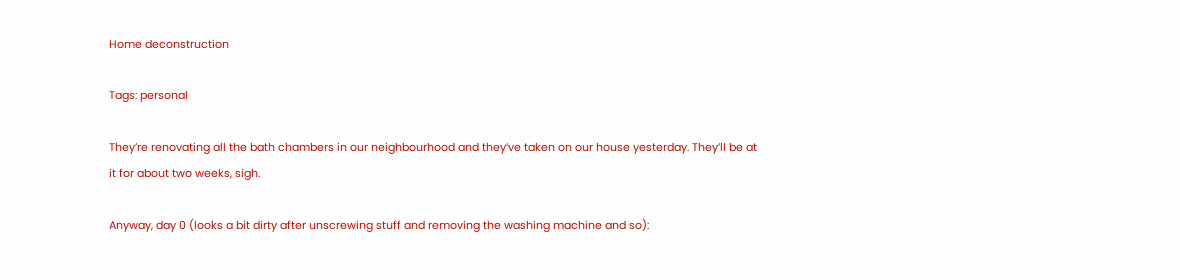Home deconstruction

Tags: personal

They’re renovating all the bath chambers in our neighbourhood and they’ve taken on our house yesterday. They’ll be at it for about two weeks, sigh.

Anyway, day 0 (looks a bit dirty after unscrewing stuff and removing the washing machine and so):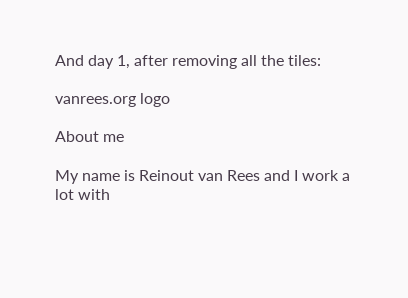And day 1, after removing all the tiles:

vanrees.org logo

About me

My name is Reinout van Rees and I work a lot with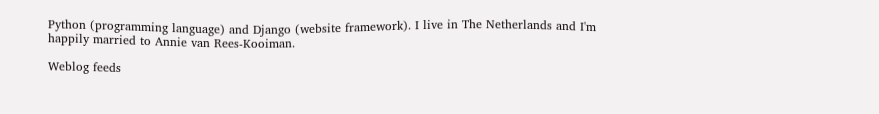Python (programming language) and Django (website framework). I live in The Netherlands and I'm happily married to Annie van Rees-Kooiman.

Weblog feeds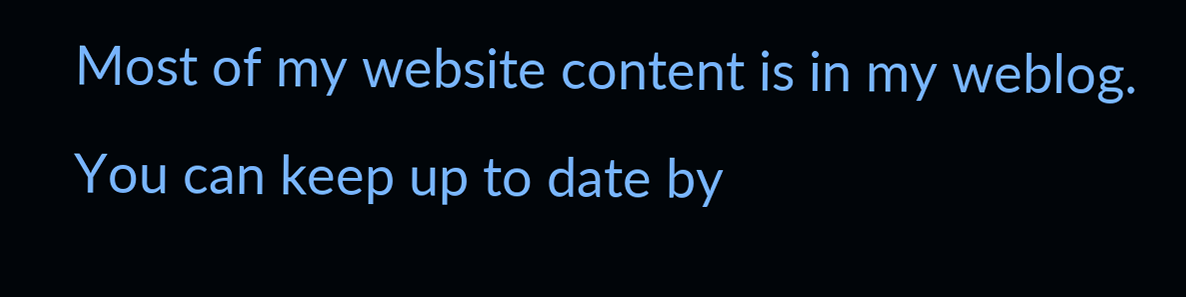Most of my website content is in my weblog. You can keep up to date by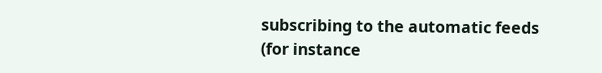subscribing to the automatic feeds (for instance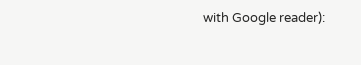with Google reader):